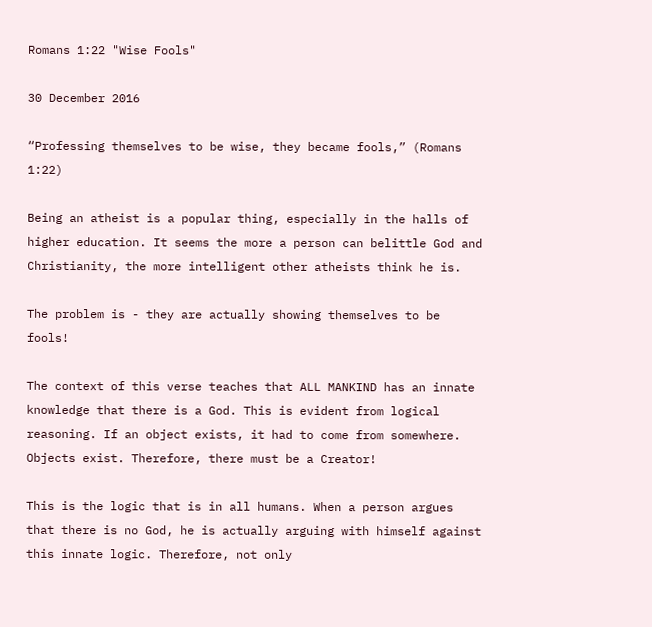Romans 1:22 "Wise Fools"

30 December 2016

“Professing themselves to be wise, they became fools,” (Romans 1:22)

Being an atheist is a popular thing, especially in the halls of higher education. It seems the more a person can belittle God and Christianity, the more intelligent other atheists think he is.

The problem is - they are actually showing themselves to be fools!

The context of this verse teaches that ALL MANKIND has an innate knowledge that there is a God. This is evident from logical reasoning. If an object exists, it had to come from somewhere. Objects exist. Therefore, there must be a Creator!

This is the logic that is in all humans. When a person argues that there is no God, he is actually arguing with himself against this innate logic. Therefore, not only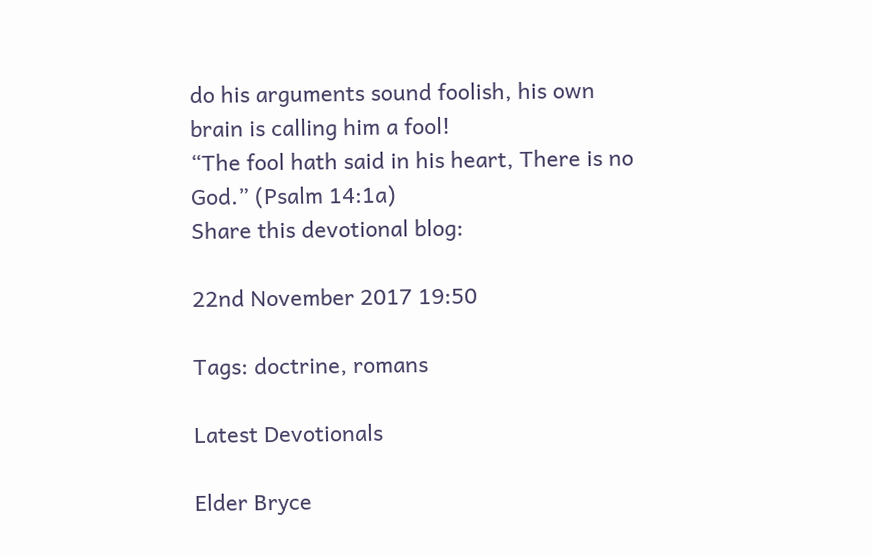do his arguments sound foolish, his own brain is calling him a fool!
“The fool hath said in his heart, There is no God.” (Psalm 14:1a)
Share this devotional blog:

22nd November 2017 19:50

Tags: doctrine, romans

Latest Devotionals

Elder Bryce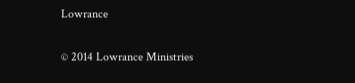Lowrance

© 2014 Lowrance Ministries